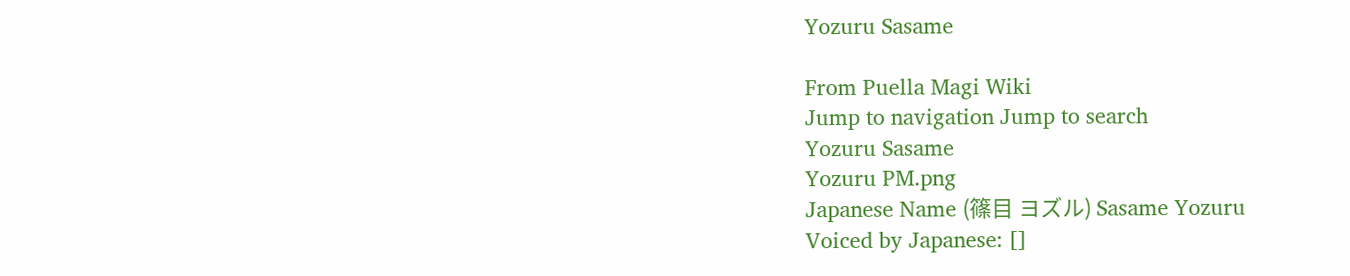Yozuru Sasame

From Puella Magi Wiki
Jump to navigation Jump to search
Yozuru Sasame
Yozuru PM.png
Japanese Name (篠目 ヨズル) Sasame Yozuru
Voiced by Japanese: []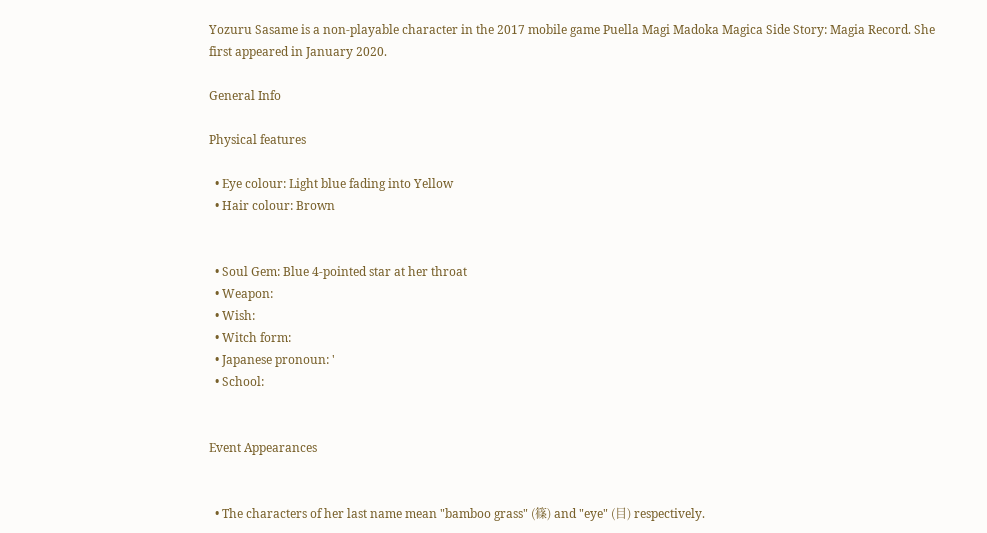Yozuru Sasame is a non-playable character in the 2017 mobile game Puella Magi Madoka Magica Side Story: Magia Record. She first appeared in January 2020.

General Info

Physical features

  • Eye colour: Light blue fading into Yellow
  • Hair colour: Brown


  • Soul Gem: Blue 4-pointed star at her throat
  • Weapon:
  • Wish:
  • Witch form:
  • Japanese pronoun: '
  • School:


Event Appearances


  • The characters of her last name mean "bamboo grass" (篠) and "eye" (目) respectively.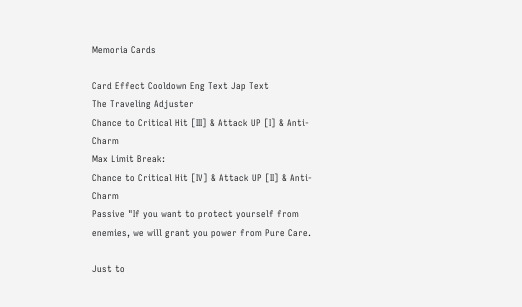Memoria Cards

Card Effect Cooldown Eng Text Jap Text
The Traveling Adjuster
Chance to Critical Hit [III] & Attack UP [I] & Anti-Charm
Max Limit Break:
Chance to Critical Hit [IV] & Attack UP [II] & Anti-Charm
Passive "If you want to protect yourself from enemies, we will grant you power from Pure Care.

Just to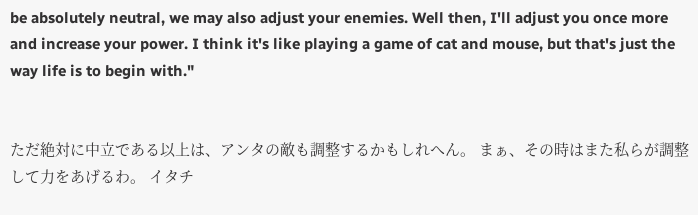be absolutely neutral, we may also adjust your enemies. Well then, I'll adjust you once more and increase your power. I think it's like playing a game of cat and mouse, but that's just the way life is to begin with."


ただ絶対に中立である以上は、アンタの敵も調整するかもしれへん。 まぁ、その時はまた私らが調整して力をあげるわ。 イタチ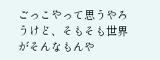ごっこやって思うやろうけど、そもそも世界がそんなもんや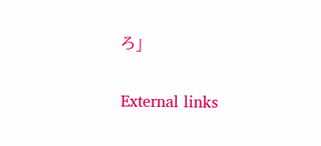ろ」

External links